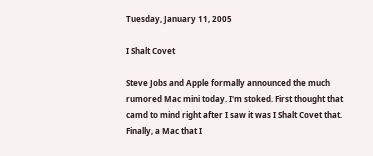Tuesday, January 11, 2005

I Shalt Covet

Steve Jobs and Apple formally announced the much rumored Mac mini today. I'm stoked. First thought that camd to mind right after I saw it was I Shalt Covet that. Finally, a Mac that I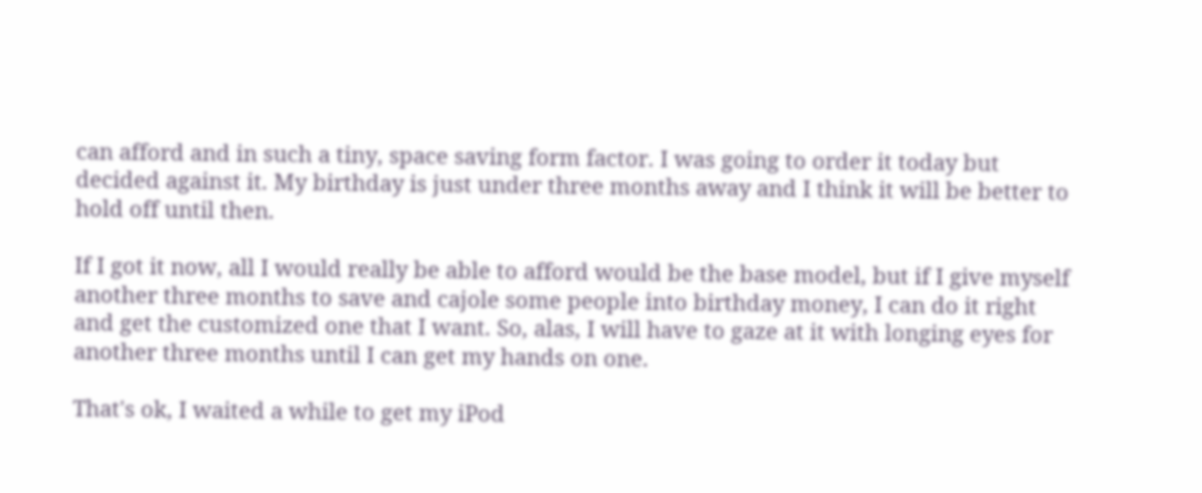can afford and in such a tiny, space saving form factor. I was going to order it today but decided against it. My birthday is just under three months away and I think it will be better to hold off until then.

If I got it now, all I would really be able to afford would be the base model, but if I give myself another three months to save and cajole some people into birthday money, I can do it right and get the customized one that I want. So, alas, I will have to gaze at it with longing eyes for another three months until I can get my hands on one.

That's ok, I waited a while to get my iPod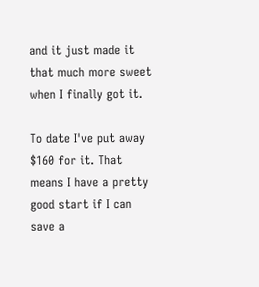and it just made it that much more sweet when I finally got it.

To date I've put away $160 for it. That means I have a pretty good start if I can save a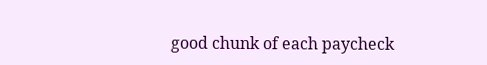good chunk of each paycheck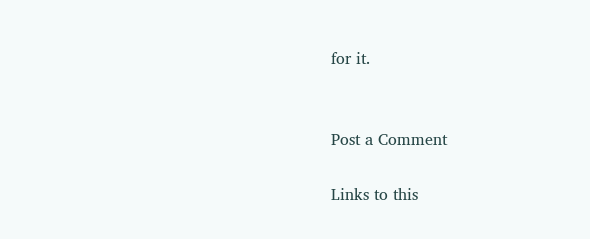for it.


Post a Comment

Links to this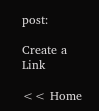post:

Create a Link

<< Home